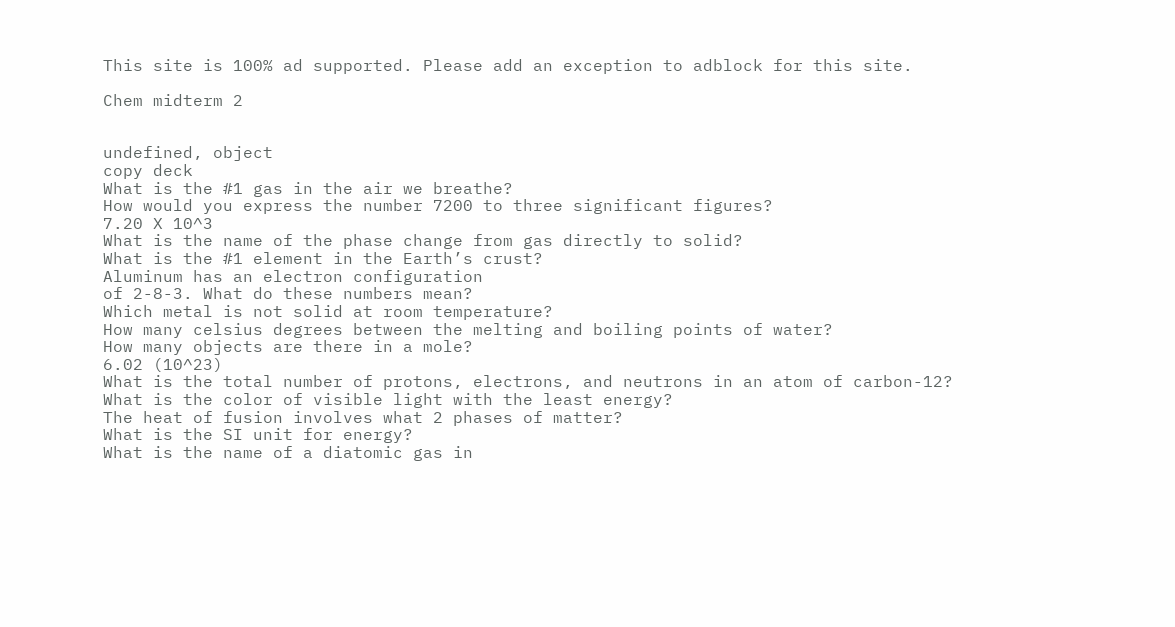This site is 100% ad supported. Please add an exception to adblock for this site.

Chem midterm 2


undefined, object
copy deck
What is the #1 gas in the air we breathe?
How would you express the number 7200 to three significant figures?
7.20 X 10^3
What is the name of the phase change from gas directly to solid?
What is the #1 element in the Earth’s crust?
Aluminum has an electron configuration
of 2-8-3. What do these numbers mean?
Which metal is not solid at room temperature?
How many celsius degrees between the melting and boiling points of water?
How many objects are there in a mole?
6.02 (10^23)
What is the total number of protons, electrons, and neutrons in an atom of carbon-12?
What is the color of visible light with the least energy?
The heat of fusion involves what 2 phases of matter?
What is the SI unit for energy?
What is the name of a diatomic gas in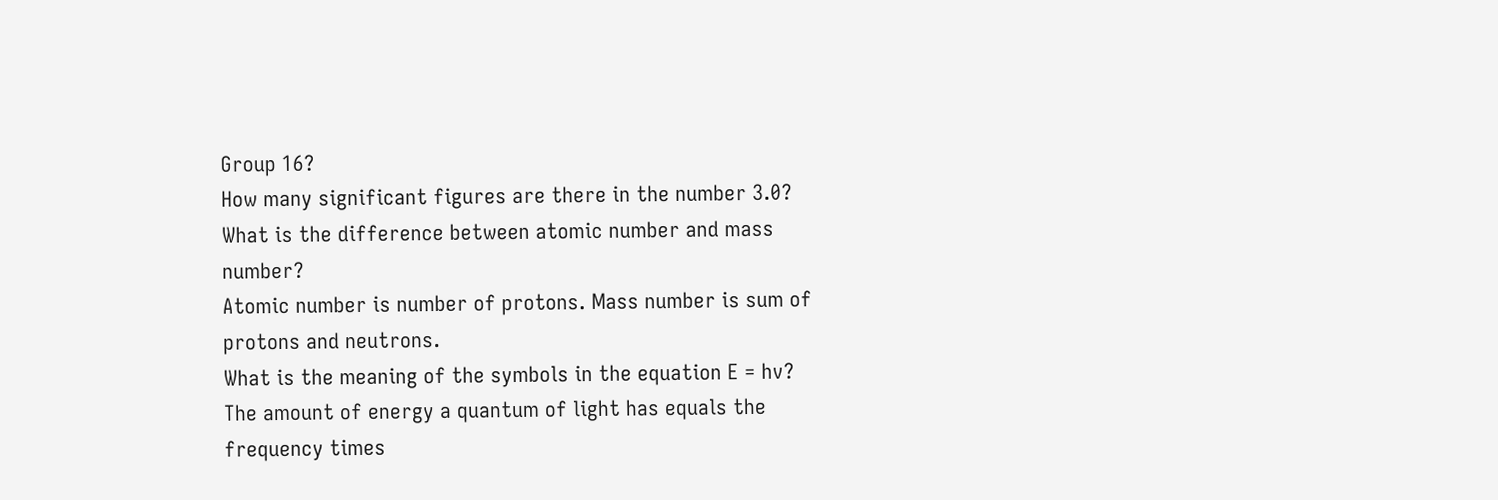Group 16?
How many significant figures are there in the number 3.0?
What is the difference between atomic number and mass number?
Atomic number is number of protons. Mass number is sum of protons and neutrons.
What is the meaning of the symbols in the equation E = hv?
The amount of energy a quantum of light has equals the frequency times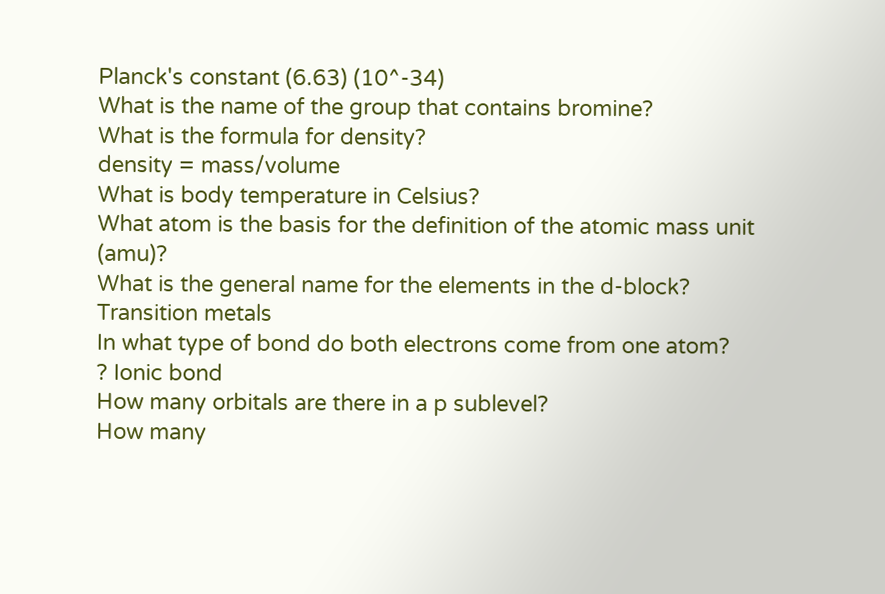Planck's constant (6.63) (10^-34)
What is the name of the group that contains bromine?
What is the formula for density?
density = mass/volume
What is body temperature in Celsius?
What atom is the basis for the definition of the atomic mass unit (amu)?
What is the general name for the elements in the d-block?
Transition metals
In what type of bond do both electrons come from one atom?
? Ionic bond
How many orbitals are there in a p sublevel?
How many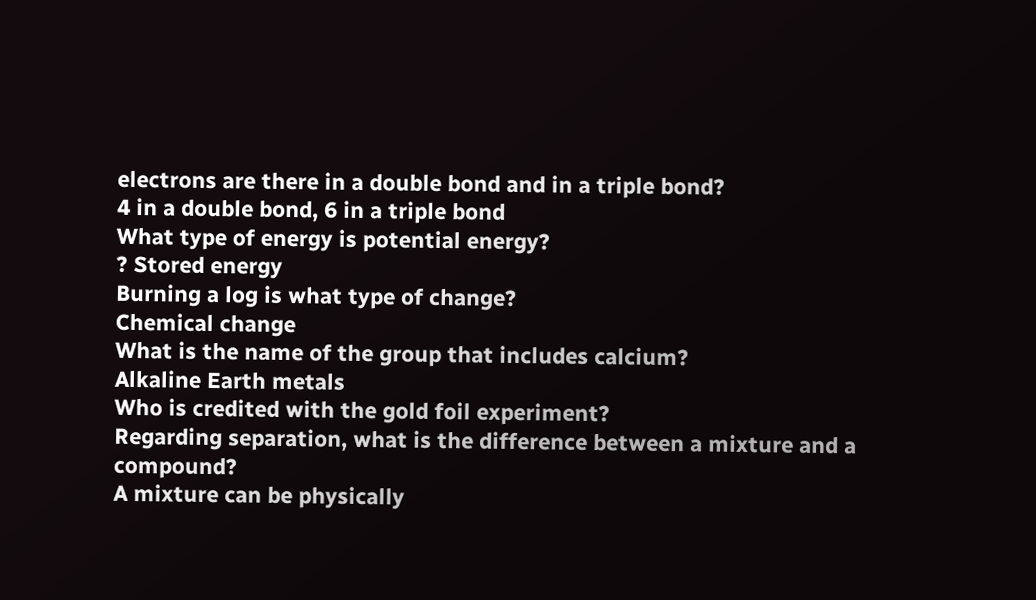electrons are there in a double bond and in a triple bond?
4 in a double bond, 6 in a triple bond
What type of energy is potential energy?
? Stored energy
Burning a log is what type of change?
Chemical change
What is the name of the group that includes calcium?
Alkaline Earth metals
Who is credited with the gold foil experiment?
Regarding separation, what is the difference between a mixture and a compound?
A mixture can be physically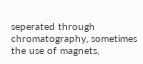seperated through chromatography, sometimes the use of magnets,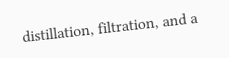distillation, filtration, and a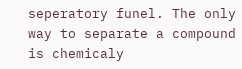seperatory funel. The only way to separate a compound is chemicaly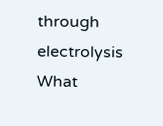through electrolysis
What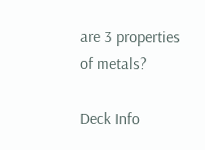are 3 properties of metals?

Deck Info